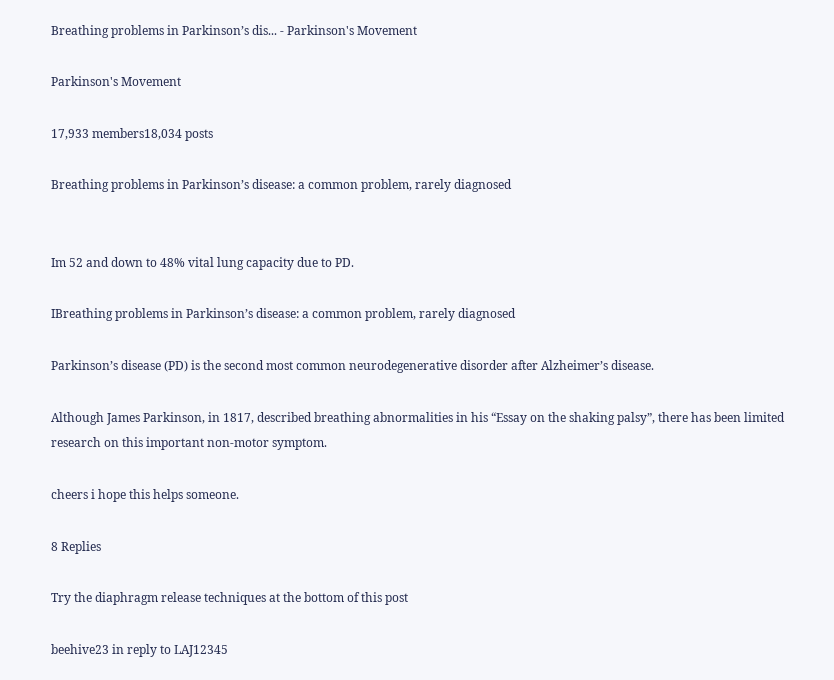Breathing problems in Parkinson’s dis... - Parkinson's Movement

Parkinson's Movement

17,933 members18,034 posts

Breathing problems in Parkinson’s disease: a common problem, rarely diagnosed


Im 52 and down to 48% vital lung capacity due to PD.

IBreathing problems in Parkinson’s disease: a common problem, rarely diagnosed

Parkinson’s disease (PD) is the second most common neurodegenerative disorder after Alzheimer’s disease.

Although James Parkinson, in 1817, described breathing abnormalities in his “Essay on the shaking palsy”, there has been limited research on this important non-motor symptom.

cheers i hope this helps someone.

8 Replies

Try the diaphragm release techniques at the bottom of this post

beehive23 in reply to LAJ12345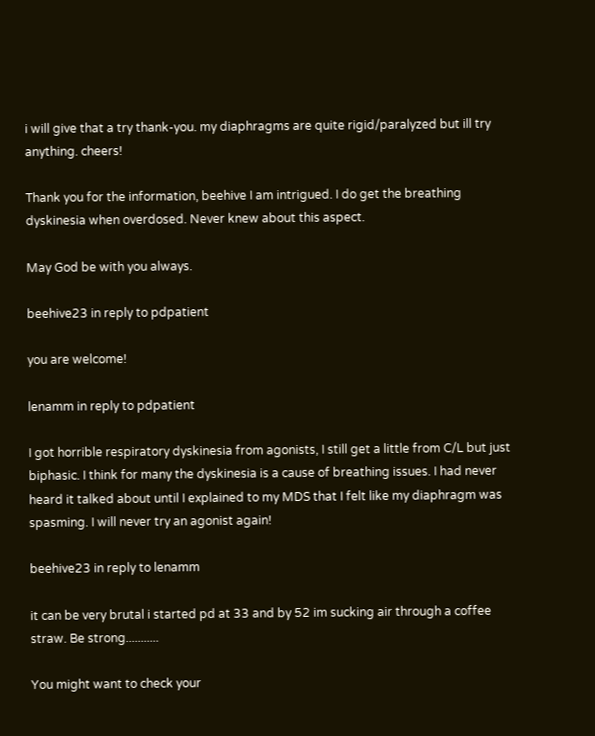i will give that a try thank-you. my diaphragms are quite rigid/paralyzed but ill try anything. cheers!

Thank you for the information, beehive I am intrigued. I do get the breathing dyskinesia when overdosed. Never knew about this aspect.

May God be with you always.

beehive23 in reply to pdpatient

you are welcome!

lenamm in reply to pdpatient

I got horrible respiratory dyskinesia from agonists, I still get a little from C/L but just biphasic. I think for many the dyskinesia is a cause of breathing issues. I had never heard it talked about until I explained to my MDS that I felt like my diaphragm was spasming. I will never try an agonist again!

beehive23 in reply to lenamm

it can be very brutal i started pd at 33 and by 52 im sucking air through a coffee straw. Be strong...........

You might want to check your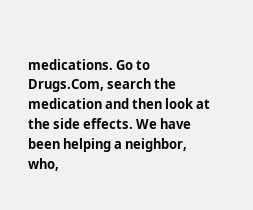medications. Go to Drugs.Com, search the medication and then look at the side effects. We have been helping a neighbor, who,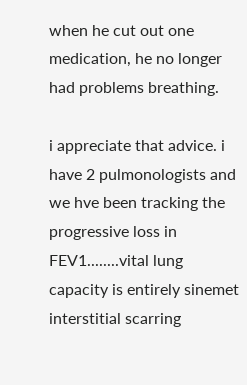when he cut out one medication, he no longer had problems breathing.

i appreciate that advice. i have 2 pulmonologists and we hve been tracking the progressive loss in FEV1........vital lung capacity is entirely sinemet interstitial scarring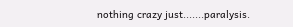nothing crazy just.......paralysis.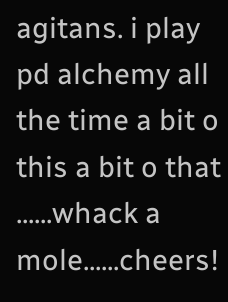agitans. i play pd alchemy all the time a bit o this a bit o that ......whack a mole......cheers!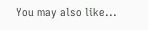You may also like...